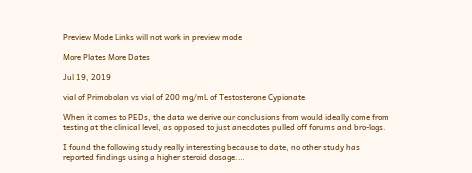Preview Mode Links will not work in preview mode

More Plates More Dates

Jul 19, 2019

vial of Primobolan vs vial of 200 mg/mL of Testosterone Cypionate

When it comes to PEDs, the data we derive our conclusions from would ideally come from testing at the clinical level, as opposed to just anecdotes pulled off forums and bro-logs.

I found the following study really interesting because to date, no other study has reported findings using a higher steroid dosage.…